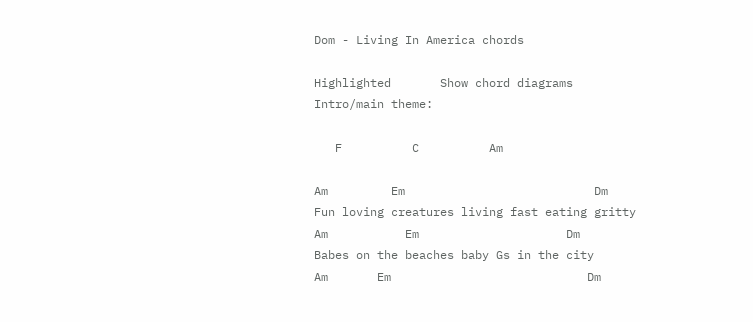Dom - Living In America chords

Highlighted       Show chord diagrams
Intro/main theme:

   F          C          Am

Am         Em                           Dm
Fun loving creatures living fast eating gritty
Am           Em                     Dm
Babes on the beaches baby Gs in the city
Am       Em                            Dm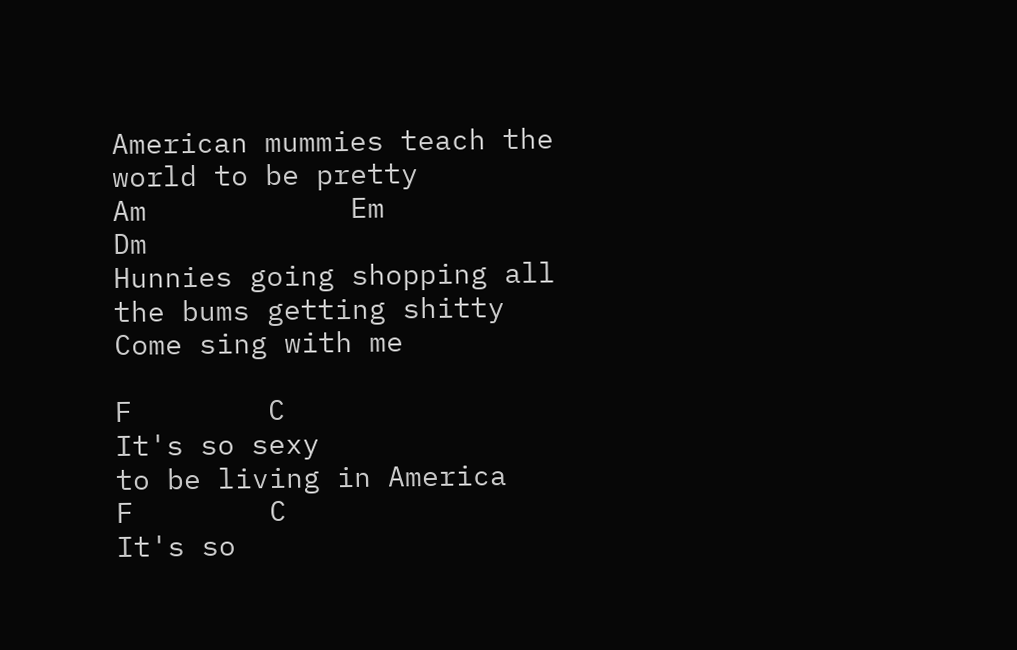American mummies teach the world to be pretty
Am            Em                            Dm
Hunnies going shopping all the bums getting shitty
Come sing with me

F        C
It's so sexy
to be living in America
F        C
It's so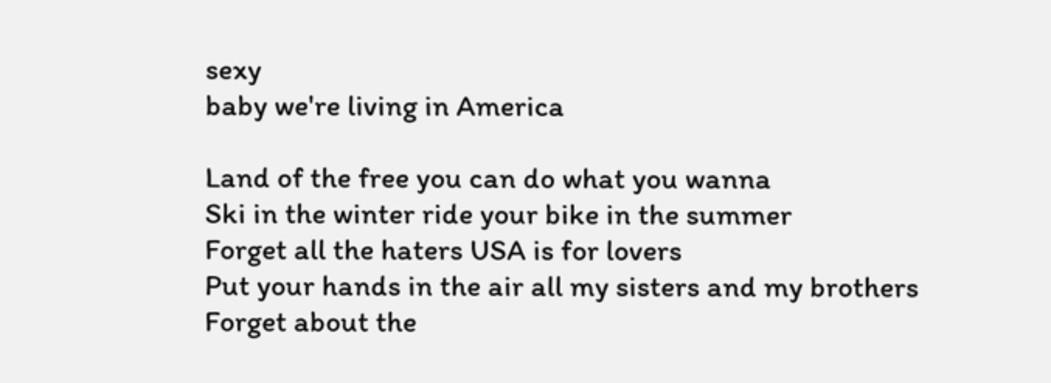sexy
baby we're living in America

Land of the free you can do what you wanna
Ski in the winter ride your bike in the summer
Forget all the haters USA is for lovers
Put your hands in the air all my sisters and my brothers
Forget about the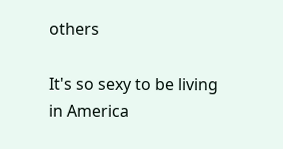others

It's so sexy to be living in America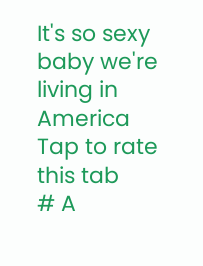It's so sexy baby we're living in America
Tap to rate this tab
# A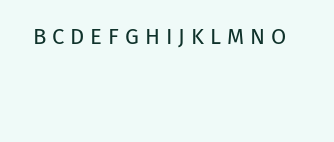B C D E F G H I J K L M N O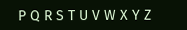P Q R S T U V W X Y Z